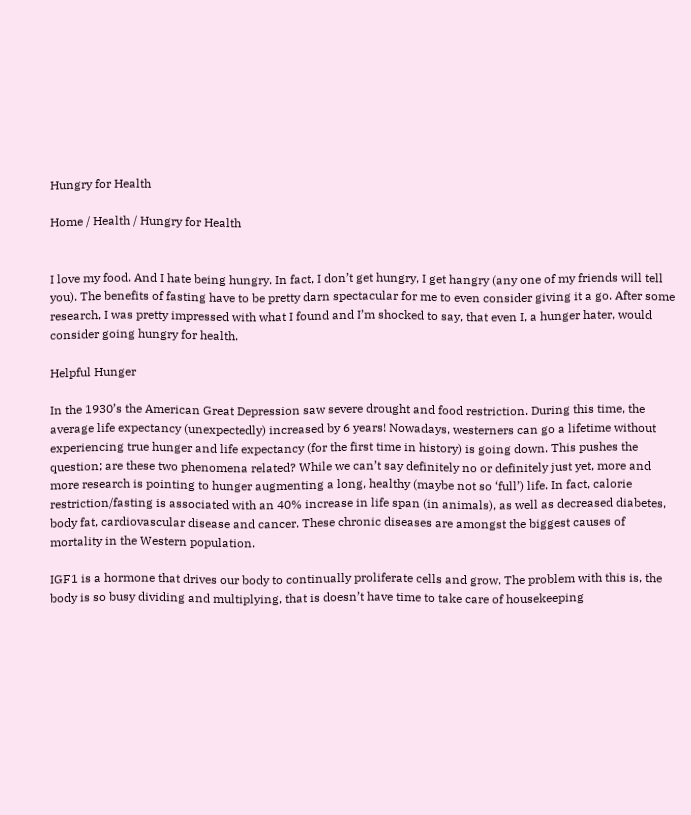Hungry for Health

Home / Health / Hungry for Health


I love my food. And I hate being hungry. In fact, I don’t get hungry, I get hangry (any one of my friends will tell you). The benefits of fasting have to be pretty darn spectacular for me to even consider giving it a go. After some research, I was pretty impressed with what I found and I’m shocked to say, that even I, a hunger hater, would consider going hungry for health.

Helpful Hunger

In the 1930’s the American Great Depression saw severe drought and food restriction. During this time, the average life expectancy (unexpectedly) increased by 6 years! Nowadays, westerners can go a lifetime without experiencing true hunger and life expectancy (for the first time in history) is going down. This pushes the question; are these two phenomena related? While we can’t say definitely no or definitely just yet, more and more research is pointing to hunger augmenting a long, healthy (maybe not so ‘full’) life. In fact, calorie restriction/fasting is associated with an 40% increase in life span (in animals), as well as decreased diabetes, body fat, cardiovascular disease and cancer. These chronic diseases are amongst the biggest causes of mortality in the Western population.

IGF1 is a hormone that drives our body to continually proliferate cells and grow. The problem with this is, the body is so busy dividing and multiplying, that is doesn’t have time to take care of housekeeping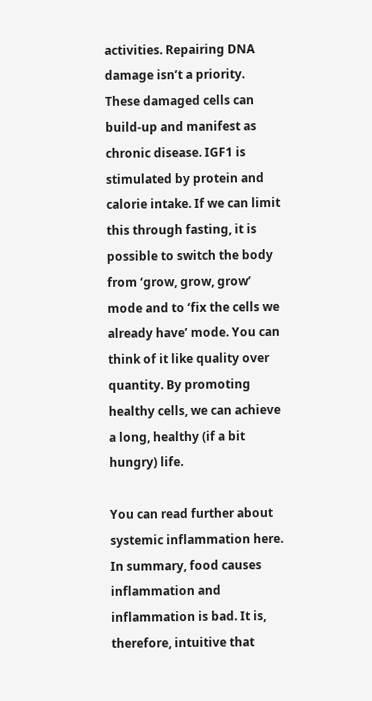activities. Repairing DNA damage isn’t a priority. These damaged cells can build-up and manifest as chronic disease. IGF1 is stimulated by protein and calorie intake. If we can limit this through fasting, it is possible to switch the body from ‘grow, grow, grow’ mode and to ‘fix the cells we already have’ mode. You can think of it like quality over quantity. By promoting healthy cells, we can achieve a long, healthy (if a bit hungry) life.

You can read further about systemic inflammation here. In summary, food causes inflammation and inflammation is bad. It is, therefore, intuitive that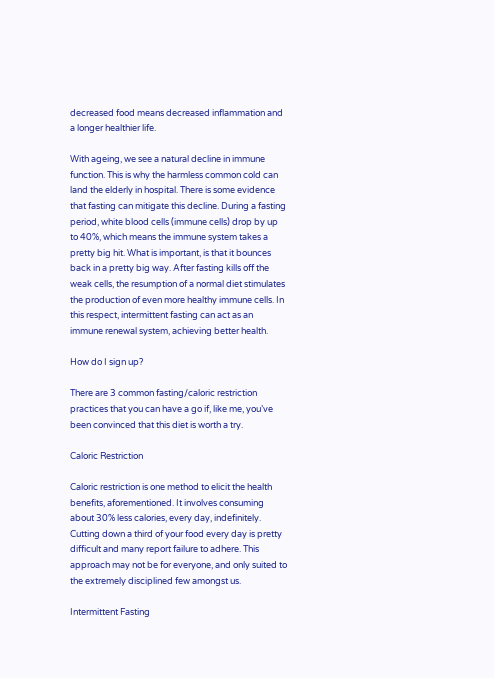decreased food means decreased inflammation and a longer healthier life.

With ageing, we see a natural decline in immune function. This is why the harmless common cold can land the elderly in hospital. There is some evidence that fasting can mitigate this decline. During a fasting period, white blood cells (immune cells) drop by up to 40%, which means the immune system takes a pretty big hit. What is important, is that it bounces back in a pretty big way. After fasting kills off the weak cells, the resumption of a normal diet stimulates the production of even more healthy immune cells. In this respect, intermittent fasting can act as an immune renewal system, achieving better health.

How do I sign up?

There are 3 common fasting/caloric restriction practices that you can have a go if, like me, you’ve been convinced that this diet is worth a try.

Caloric Restriction

Caloric restriction is one method to elicit the health benefits, aforementioned. It involves consuming about 30% less calories, every day, indefinitely. Cutting down a third of your food every day is pretty difficult and many report failure to adhere. This approach may not be for everyone, and only suited to the extremely disciplined few amongst us.

Intermittent Fasting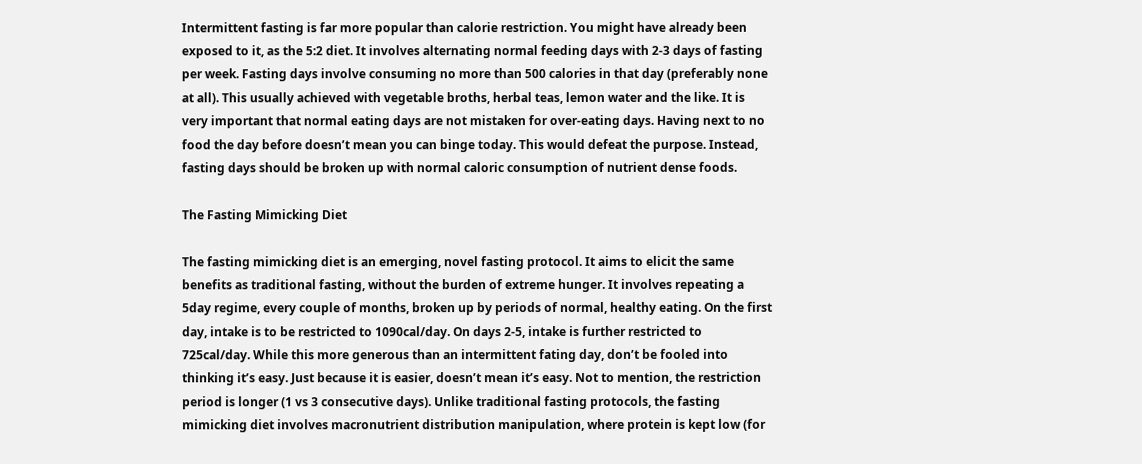Intermittent fasting is far more popular than calorie restriction. You might have already been exposed to it, as the 5:2 diet. It involves alternating normal feeding days with 2-3 days of fasting per week. Fasting days involve consuming no more than 500 calories in that day (preferably none at all). This usually achieved with vegetable broths, herbal teas, lemon water and the like. It is very important that normal eating days are not mistaken for over-eating days. Having next to no food the day before doesn’t mean you can binge today. This would defeat the purpose. Instead, fasting days should be broken up with normal caloric consumption of nutrient dense foods.

The Fasting Mimicking Diet

The fasting mimicking diet is an emerging, novel fasting protocol. It aims to elicit the same benefits as traditional fasting, without the burden of extreme hunger. It involves repeating a 5day regime, every couple of months, broken up by periods of normal, healthy eating. On the first day, intake is to be restricted to 1090cal/day. On days 2-5, intake is further restricted to 725cal/day. While this more generous than an intermittent fating day, don’t be fooled into thinking it’s easy. Just because it is easier, doesn’t mean it’s easy. Not to mention, the restriction period is longer (1 vs 3 consecutive days). Unlike traditional fasting protocols, the fasting mimicking diet involves macronutrient distribution manipulation, where protein is kept low (for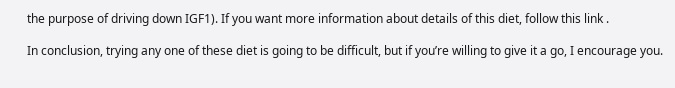the purpose of driving down IGF1). If you want more information about details of this diet, follow this link .

In conclusion, trying any one of these diet is going to be difficult, but if you’re willing to give it a go, I encourage you.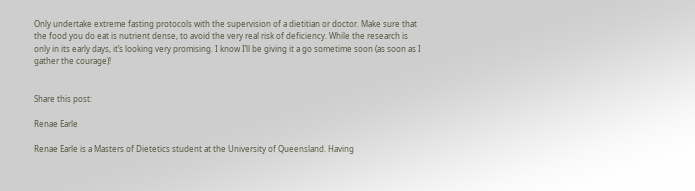Only undertake extreme fasting protocols with the supervision of a dietitian or doctor. Make sure that the food you do eat is nutrient dense, to avoid the very real risk of deficiency. While the research is only in its early days, it’s looking very promising. I know I’ll be giving it a go sometime soon (as soon as I gather the courage)!


Share this post:

Renae Earle

Renae Earle is a Masters of Dietetics student at the University of Queensland. Having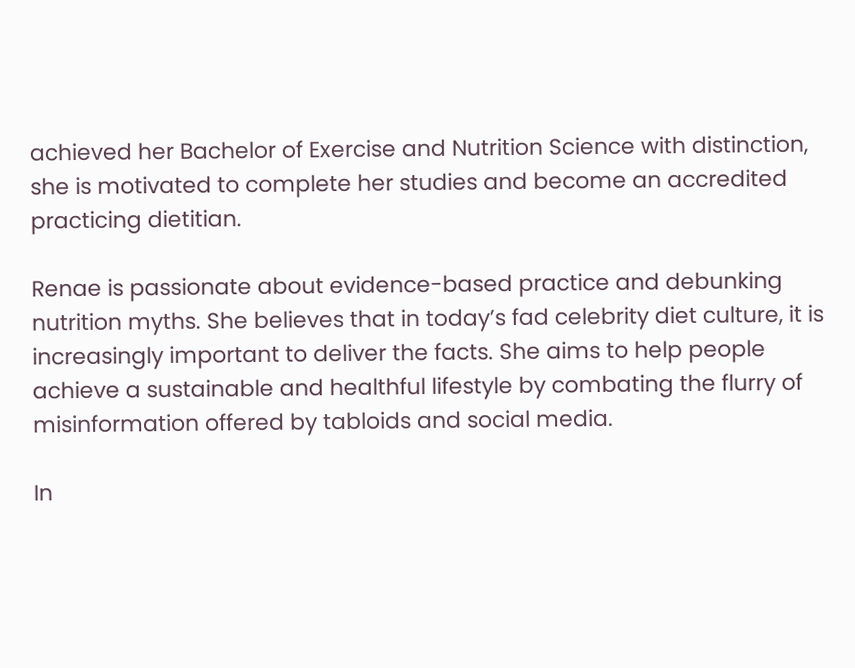achieved her Bachelor of Exercise and Nutrition Science with distinction, she is motivated to complete her studies and become an accredited practicing dietitian.

Renae is passionate about evidence-based practice and debunking nutrition myths. She believes that in today’s fad celebrity diet culture, it is increasingly important to deliver the facts. She aims to help people achieve a sustainable and healthful lifestyle by combating the flurry of misinformation offered by tabloids and social media.

In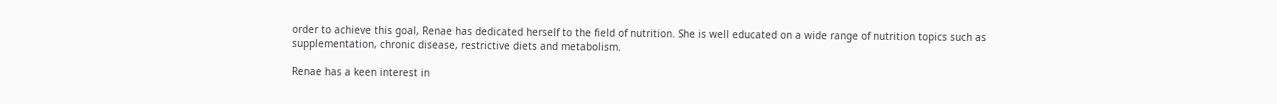order to achieve this goal, Renae has dedicated herself to the field of nutrition. She is well educated on a wide range of nutrition topics such as supplementation, chronic disease, restrictive diets and metabolism.

Renae has a keen interest in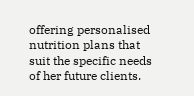offering personalised nutrition plans that suit the specific needs of her future clients.